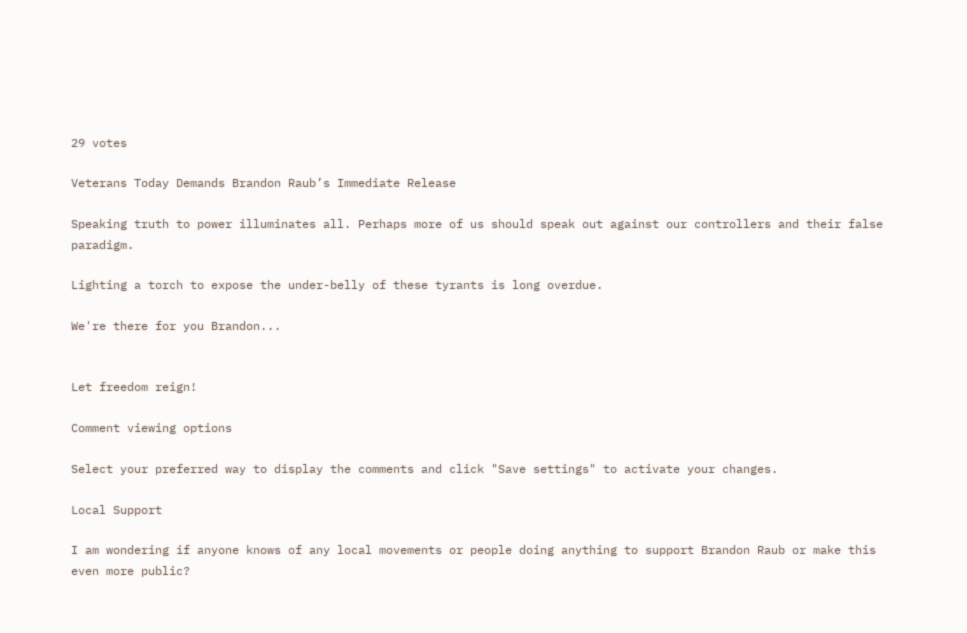29 votes

Veterans Today Demands Brandon Raub’s Immediate Release

Speaking truth to power illuminates all. Perhaps more of us should speak out against our controllers and their false paradigm.

Lighting a torch to expose the under-belly of these tyrants is long overdue.

We're there for you Brandon...


Let freedom reign!

Comment viewing options

Select your preferred way to display the comments and click "Save settings" to activate your changes.

Local Support

I am wondering if anyone knows of any local movements or people doing anything to support Brandon Raub or make this even more public?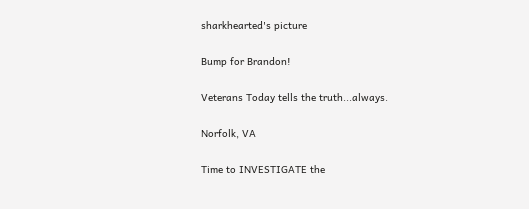sharkhearted's picture

Bump for Brandon!

Veterans Today tells the truth...always.

Norfolk, VA

Time to INVESTIGATE the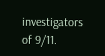investigators of 9/11.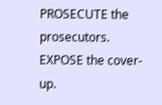PROSECUTE the prosecutors. EXPOSE the cover-up.